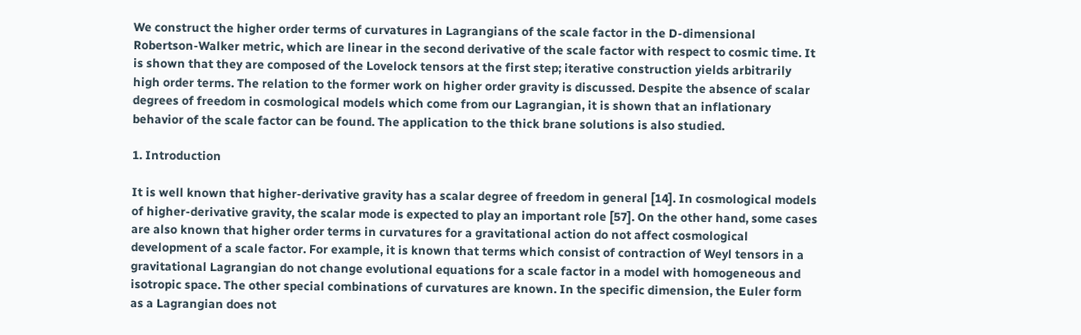We construct the higher order terms of curvatures in Lagrangians of the scale factor in the D-dimensional Robertson-Walker metric, which are linear in the second derivative of the scale factor with respect to cosmic time. It is shown that they are composed of the Lovelock tensors at the first step; iterative construction yields arbitrarily high order terms. The relation to the former work on higher order gravity is discussed. Despite the absence of scalar degrees of freedom in cosmological models which come from our Lagrangian, it is shown that an inflationary behavior of the scale factor can be found. The application to the thick brane solutions is also studied.

1. Introduction

It is well known that higher-derivative gravity has a scalar degree of freedom in general [14]. In cosmological models of higher-derivative gravity, the scalar mode is expected to play an important role [57]. On the other hand, some cases are also known that higher order terms in curvatures for a gravitational action do not affect cosmological development of a scale factor. For example, it is known that terms which consist of contraction of Weyl tensors in a gravitational Lagrangian do not change evolutional equations for a scale factor in a model with homogeneous and isotropic space. The other special combinations of curvatures are known. In the specific dimension, the Euler form as a Lagrangian does not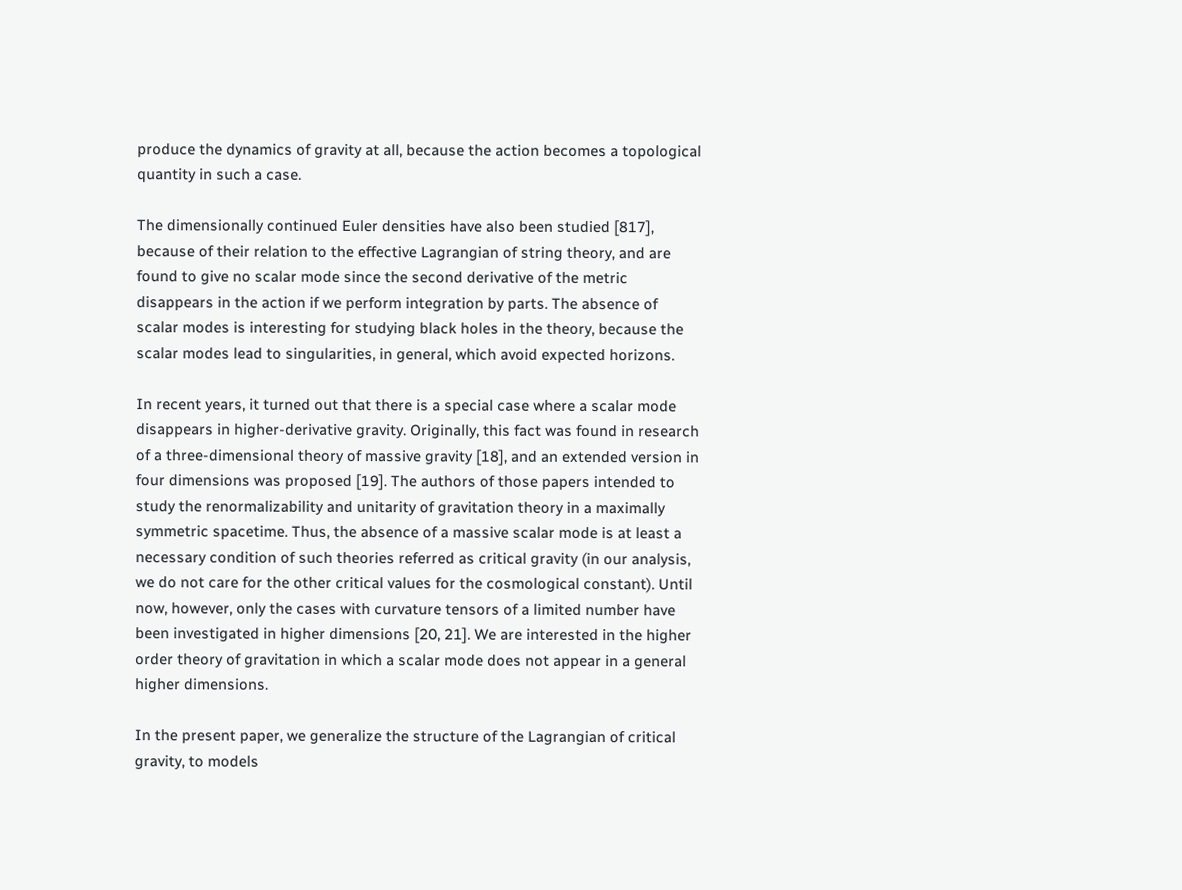produce the dynamics of gravity at all, because the action becomes a topological quantity in such a case.

The dimensionally continued Euler densities have also been studied [817], because of their relation to the effective Lagrangian of string theory, and are found to give no scalar mode since the second derivative of the metric disappears in the action if we perform integration by parts. The absence of scalar modes is interesting for studying black holes in the theory, because the scalar modes lead to singularities, in general, which avoid expected horizons.

In recent years, it turned out that there is a special case where a scalar mode disappears in higher-derivative gravity. Originally, this fact was found in research of a three-dimensional theory of massive gravity [18], and an extended version in four dimensions was proposed [19]. The authors of those papers intended to study the renormalizability and unitarity of gravitation theory in a maximally symmetric spacetime. Thus, the absence of a massive scalar mode is at least a necessary condition of such theories referred as critical gravity (in our analysis, we do not care for the other critical values for the cosmological constant). Until now, however, only the cases with curvature tensors of a limited number have been investigated in higher dimensions [20, 21]. We are interested in the higher order theory of gravitation in which a scalar mode does not appear in a general higher dimensions.

In the present paper, we generalize the structure of the Lagrangian of critical gravity, to models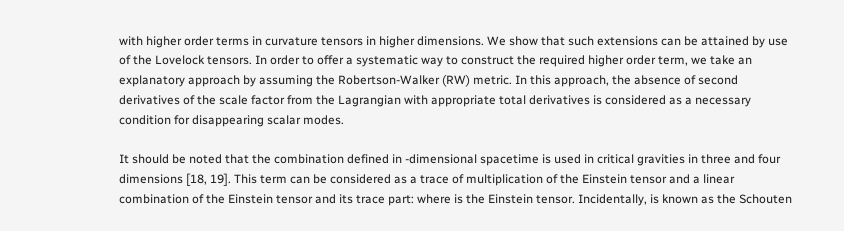with higher order terms in curvature tensors in higher dimensions. We show that such extensions can be attained by use of the Lovelock tensors. In order to offer a systematic way to construct the required higher order term, we take an explanatory approach by assuming the Robertson-Walker (RW) metric. In this approach, the absence of second derivatives of the scale factor from the Lagrangian with appropriate total derivatives is considered as a necessary condition for disappearing scalar modes.

It should be noted that the combination defined in -dimensional spacetime is used in critical gravities in three and four dimensions [18, 19]. This term can be considered as a trace of multiplication of the Einstein tensor and a linear combination of the Einstein tensor and its trace part: where is the Einstein tensor. Incidentally, is known as the Schouten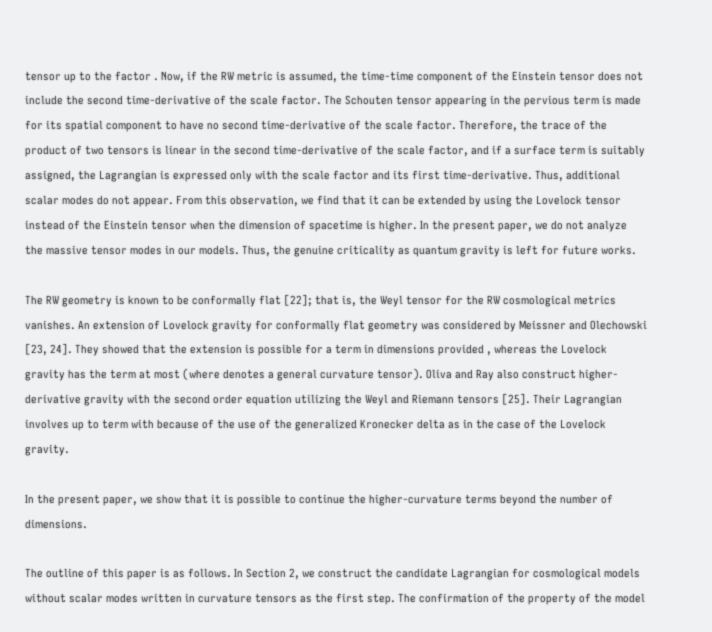tensor up to the factor . Now, if the RW metric is assumed, the time-time component of the Einstein tensor does not include the second time-derivative of the scale factor. The Schouten tensor appearing in the pervious term is made for its spatial component to have no second time-derivative of the scale factor. Therefore, the trace of the product of two tensors is linear in the second time-derivative of the scale factor, and if a surface term is suitably assigned, the Lagrangian is expressed only with the scale factor and its first time-derivative. Thus, additional scalar modes do not appear. From this observation, we find that it can be extended by using the Lovelock tensor instead of the Einstein tensor when the dimension of spacetime is higher. In the present paper, we do not analyze the massive tensor modes in our models. Thus, the genuine criticality as quantum gravity is left for future works.

The RW geometry is known to be conformally flat [22]; that is, the Weyl tensor for the RW cosmological metrics vanishes. An extension of Lovelock gravity for conformally flat geometry was considered by Meissner and Olechowski [23, 24]. They showed that the extension is possible for a term in dimensions provided , whereas the Lovelock gravity has the term at most (where denotes a general curvature tensor). Oliva and Ray also construct higher-derivative gravity with the second order equation utilizing the Weyl and Riemann tensors [25]. Their Lagrangian involves up to term with because of the use of the generalized Kronecker delta as in the case of the Lovelock gravity.

In the present paper, we show that it is possible to continue the higher-curvature terms beyond the number of dimensions.

The outline of this paper is as follows. In Section 2, we construct the candidate Lagrangian for cosmological models without scalar modes written in curvature tensors as the first step. The confirmation of the property of the model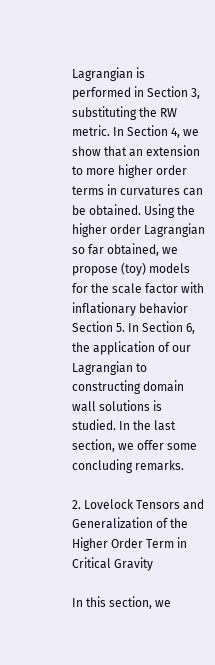Lagrangian is performed in Section 3, substituting the RW metric. In Section 4, we show that an extension to more higher order terms in curvatures can be obtained. Using the higher order Lagrangian so far obtained, we propose (toy) models for the scale factor with inflationary behavior Section 5. In Section 6, the application of our Lagrangian to constructing domain wall solutions is studied. In the last section, we offer some concluding remarks.

2. Lovelock Tensors and Generalization of the Higher Order Term in Critical Gravity

In this section, we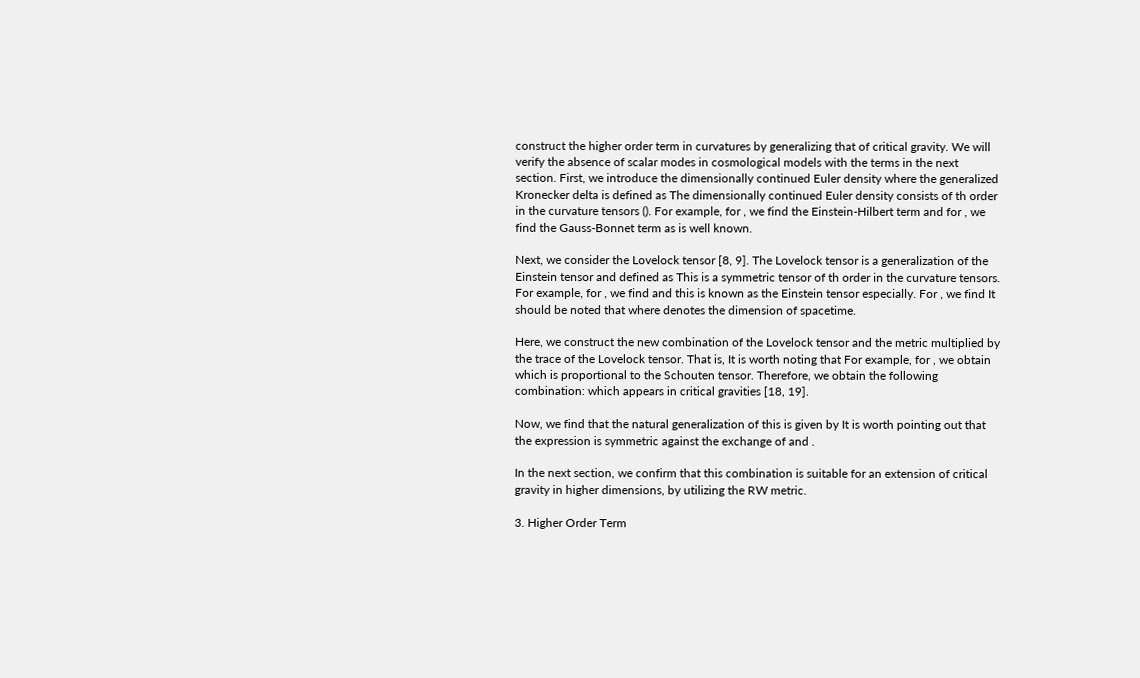construct the higher order term in curvatures by generalizing that of critical gravity. We will verify the absence of scalar modes in cosmological models with the terms in the next section. First, we introduce the dimensionally continued Euler density where the generalized Kronecker delta is defined as The dimensionally continued Euler density consists of th order in the curvature tensors (). For example, for , we find the Einstein-Hilbert term and for , we find the Gauss-Bonnet term as is well known.

Next, we consider the Lovelock tensor [8, 9]. The Lovelock tensor is a generalization of the Einstein tensor and defined as This is a symmetric tensor of th order in the curvature tensors. For example, for , we find and this is known as the Einstein tensor especially. For , we find It should be noted that where denotes the dimension of spacetime.

Here, we construct the new combination of the Lovelock tensor and the metric multiplied by the trace of the Lovelock tensor. That is, It is worth noting that For example, for , we obtain which is proportional to the Schouten tensor. Therefore, we obtain the following combination: which appears in critical gravities [18, 19].

Now, we find that the natural generalization of this is given by It is worth pointing out that the expression is symmetric against the exchange of and .

In the next section, we confirm that this combination is suitable for an extension of critical gravity in higher dimensions, by utilizing the RW metric.

3. Higher Order Term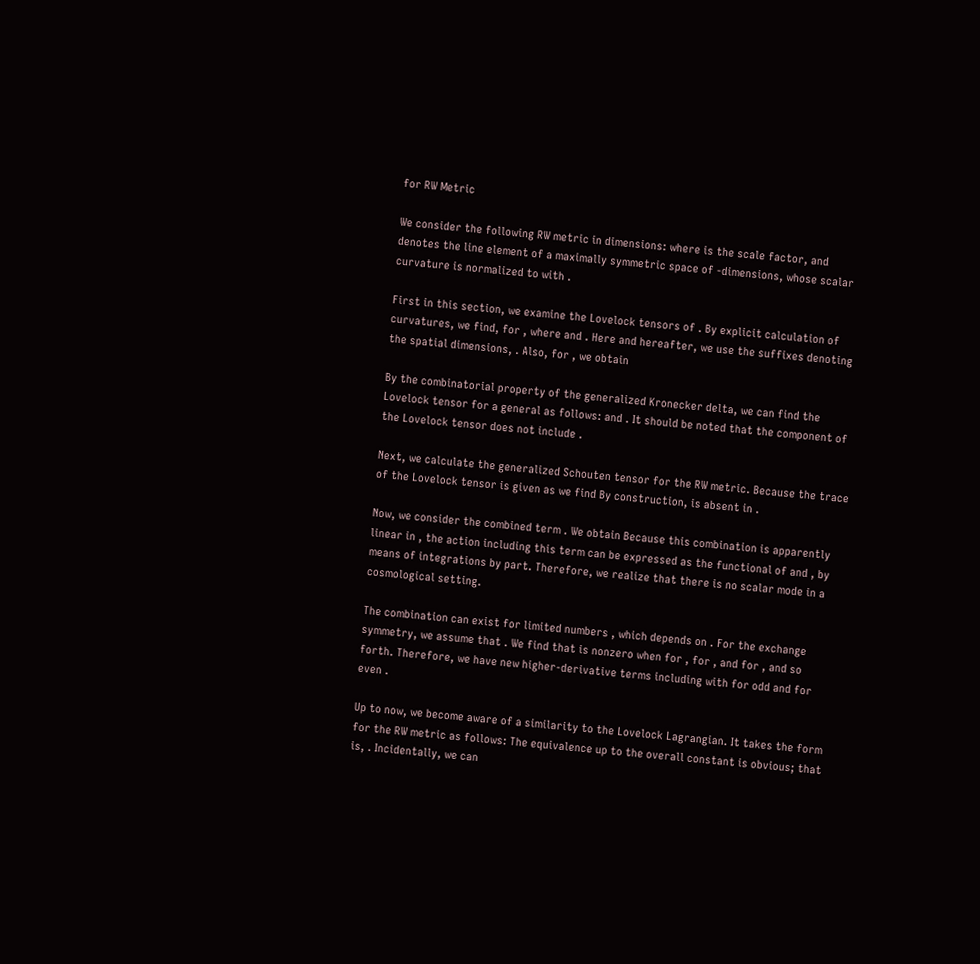for RW Metric

We consider the following RW metric in dimensions: where is the scale factor, and denotes the line element of a maximally symmetric space of -dimensions, whose scalar curvature is normalized to with .

First in this section, we examine the Lovelock tensors of . By explicit calculation of curvatures, we find, for , where and . Here and hereafter, we use the suffixes denoting the spatial dimensions, . Also, for , we obtain

By the combinatorial property of the generalized Kronecker delta, we can find the Lovelock tensor for a general as follows: and . It should be noted that the component of the Lovelock tensor does not include .

Next, we calculate the generalized Schouten tensor for the RW metric. Because the trace of the Lovelock tensor is given as we find By construction, is absent in .

Now, we consider the combined term . We obtain Because this combination is apparently linear in , the action including this term can be expressed as the functional of and , by means of integrations by part. Therefore, we realize that there is no scalar mode in a cosmological setting.

The combination can exist for limited numbers , which depends on . For the exchange symmetry, we assume that . We find that is nonzero when for , for , and for , and so forth. Therefore, we have new higher-derivative terms including with for odd and for even .

Up to now, we become aware of a similarity to the Lovelock Lagrangian. It takes the form for the RW metric as follows: The equivalence up to the overall constant is obvious; that is, . Incidentally, we can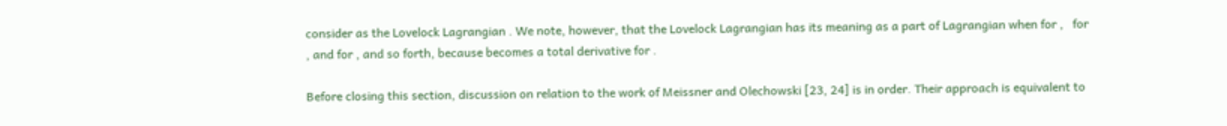consider as the Lovelock Lagrangian . We note, however, that the Lovelock Lagrangian has its meaning as a part of Lagrangian when for ,   for , and for , and so forth, because becomes a total derivative for .

Before closing this section, discussion on relation to the work of Meissner and Olechowski [23, 24] is in order. Their approach is equivalent to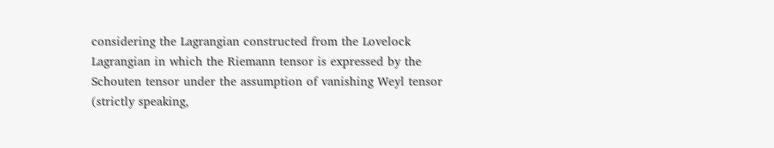considering the Lagrangian constructed from the Lovelock Lagrangian in which the Riemann tensor is expressed by the Schouten tensor under the assumption of vanishing Weyl tensor (strictly speaking,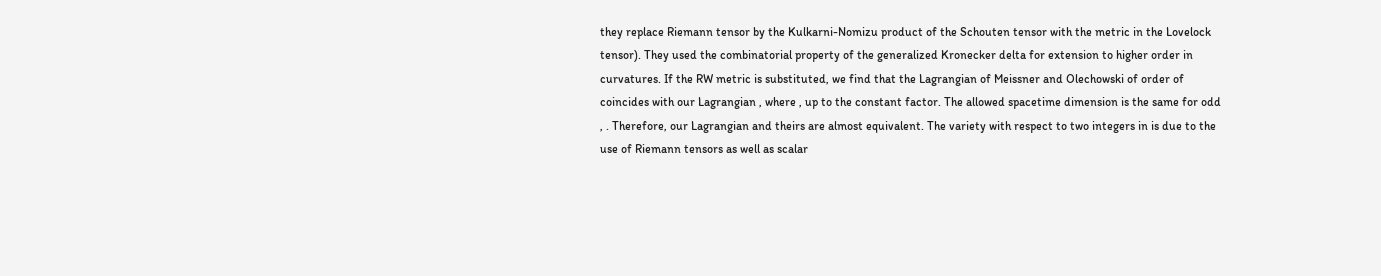they replace Riemann tensor by the Kulkarni-Nomizu product of the Schouten tensor with the metric in the Lovelock tensor). They used the combinatorial property of the generalized Kronecker delta for extension to higher order in curvatures. If the RW metric is substituted, we find that the Lagrangian of Meissner and Olechowski of order of coincides with our Lagrangian , where , up to the constant factor. The allowed spacetime dimension is the same for odd , . Therefore, our Lagrangian and theirs are almost equivalent. The variety with respect to two integers in is due to the use of Riemann tensors as well as scalar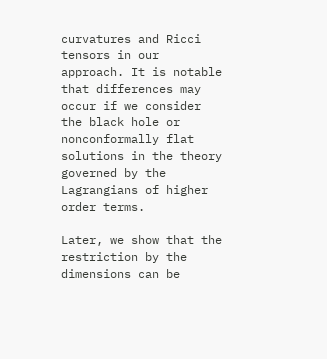curvatures and Ricci tensors in our approach. It is notable that differences may occur if we consider the black hole or nonconformally flat solutions in the theory governed by the Lagrangians of higher order terms.

Later, we show that the restriction by the dimensions can be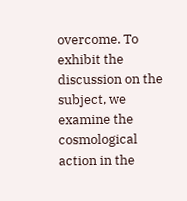overcome. To exhibit the discussion on the subject, we examine the cosmological action in the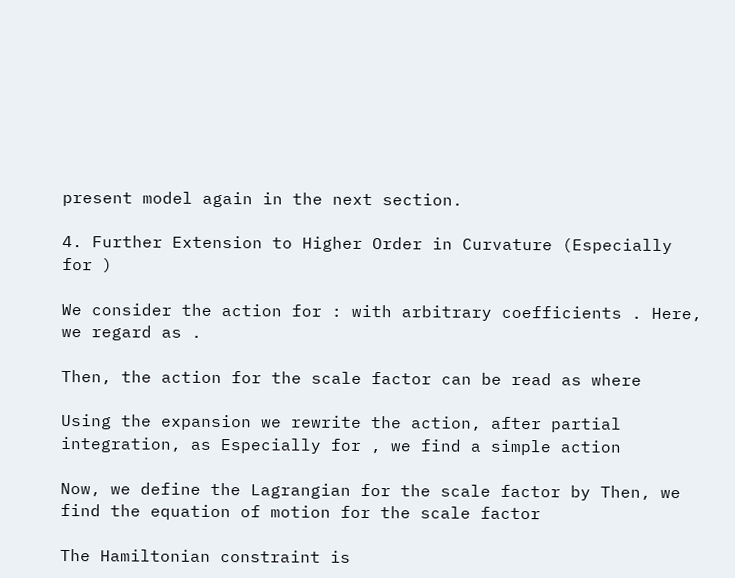present model again in the next section.

4. Further Extension to Higher Order in Curvature (Especially for )

We consider the action for : with arbitrary coefficients . Here, we regard as .

Then, the action for the scale factor can be read as where

Using the expansion we rewrite the action, after partial integration, as Especially for , we find a simple action

Now, we define the Lagrangian for the scale factor by Then, we find the equation of motion for the scale factor

The Hamiltonian constraint is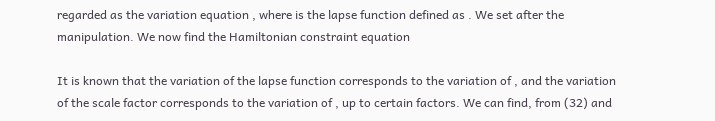regarded as the variation equation , where is the lapse function defined as . We set after the manipulation. We now find the Hamiltonian constraint equation

It is known that the variation of the lapse function corresponds to the variation of , and the variation of the scale factor corresponds to the variation of , up to certain factors. We can find, from (32) and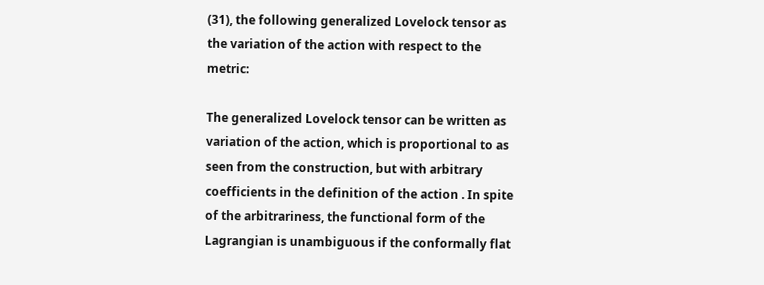(31), the following generalized Lovelock tensor as the variation of the action with respect to the metric:

The generalized Lovelock tensor can be written as variation of the action, which is proportional to as seen from the construction, but with arbitrary coefficients in the definition of the action . In spite of the arbitrariness, the functional form of the Lagrangian is unambiguous if the conformally flat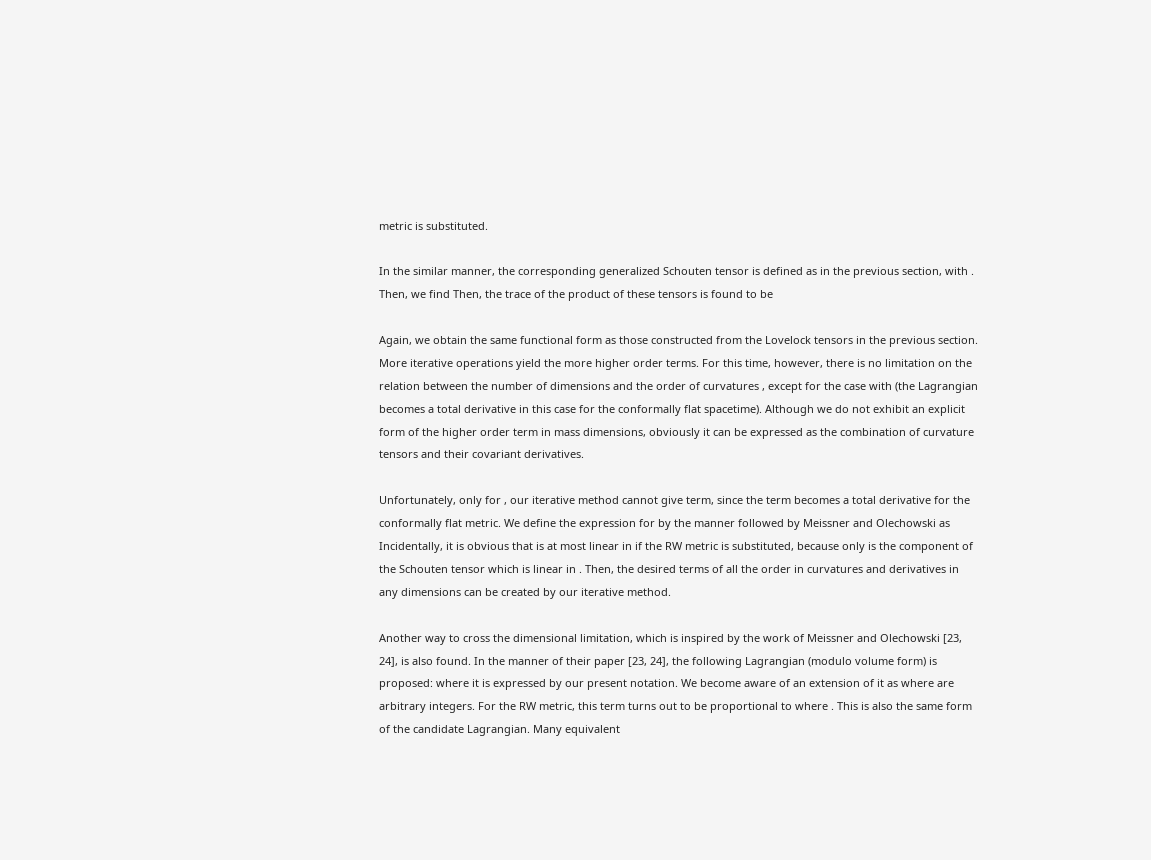metric is substituted.

In the similar manner, the corresponding generalized Schouten tensor is defined as in the previous section, with . Then, we find Then, the trace of the product of these tensors is found to be

Again, we obtain the same functional form as those constructed from the Lovelock tensors in the previous section. More iterative operations yield the more higher order terms. For this time, however, there is no limitation on the relation between the number of dimensions and the order of curvatures , except for the case with (the Lagrangian becomes a total derivative in this case for the conformally flat spacetime). Although we do not exhibit an explicit form of the higher order term in mass dimensions, obviously it can be expressed as the combination of curvature tensors and their covariant derivatives.

Unfortunately, only for , our iterative method cannot give term, since the term becomes a total derivative for the conformally flat metric. We define the expression for by the manner followed by Meissner and Olechowski as Incidentally, it is obvious that is at most linear in if the RW metric is substituted, because only is the component of the Schouten tensor which is linear in . Then, the desired terms of all the order in curvatures and derivatives in any dimensions can be created by our iterative method.

Another way to cross the dimensional limitation, which is inspired by the work of Meissner and Olechowski [23, 24], is also found. In the manner of their paper [23, 24], the following Lagrangian (modulo volume form) is proposed: where it is expressed by our present notation. We become aware of an extension of it as where are arbitrary integers. For the RW metric, this term turns out to be proportional to where . This is also the same form of the candidate Lagrangian. Many equivalent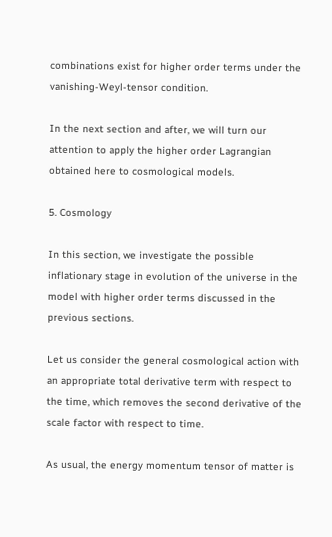combinations exist for higher order terms under the vanishing-Weyl-tensor condition.

In the next section and after, we will turn our attention to apply the higher order Lagrangian obtained here to cosmological models.

5. Cosmology

In this section, we investigate the possible inflationary stage in evolution of the universe in the model with higher order terms discussed in the previous sections.

Let us consider the general cosmological action with an appropriate total derivative term with respect to the time, which removes the second derivative of the scale factor with respect to time.

As usual, the energy momentum tensor of matter is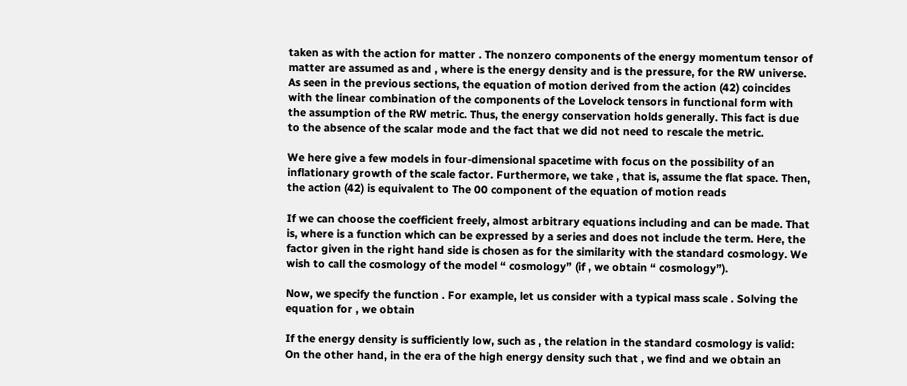taken as with the action for matter . The nonzero components of the energy momentum tensor of matter are assumed as and , where is the energy density and is the pressure, for the RW universe. As seen in the previous sections, the equation of motion derived from the action (42) coincides with the linear combination of the components of the Lovelock tensors in functional form with the assumption of the RW metric. Thus, the energy conservation holds generally. This fact is due to the absence of the scalar mode and the fact that we did not need to rescale the metric.

We here give a few models in four-dimensional spacetime with focus on the possibility of an inflationary growth of the scale factor. Furthermore, we take , that is, assume the flat space. Then, the action (42) is equivalent to The 00 component of the equation of motion reads

If we can choose the coefficient freely, almost arbitrary equations including and can be made. That is, where is a function which can be expressed by a series and does not include the term. Here, the factor given in the right hand side is chosen as for the similarity with the standard cosmology. We wish to call the cosmology of the model “ cosmology” (if , we obtain “ cosmology”).

Now, we specify the function . For example, let us consider with a typical mass scale . Solving the equation for , we obtain

If the energy density is sufficiently low, such as , the relation in the standard cosmology is valid: On the other hand, in the era of the high energy density such that , we find and we obtain an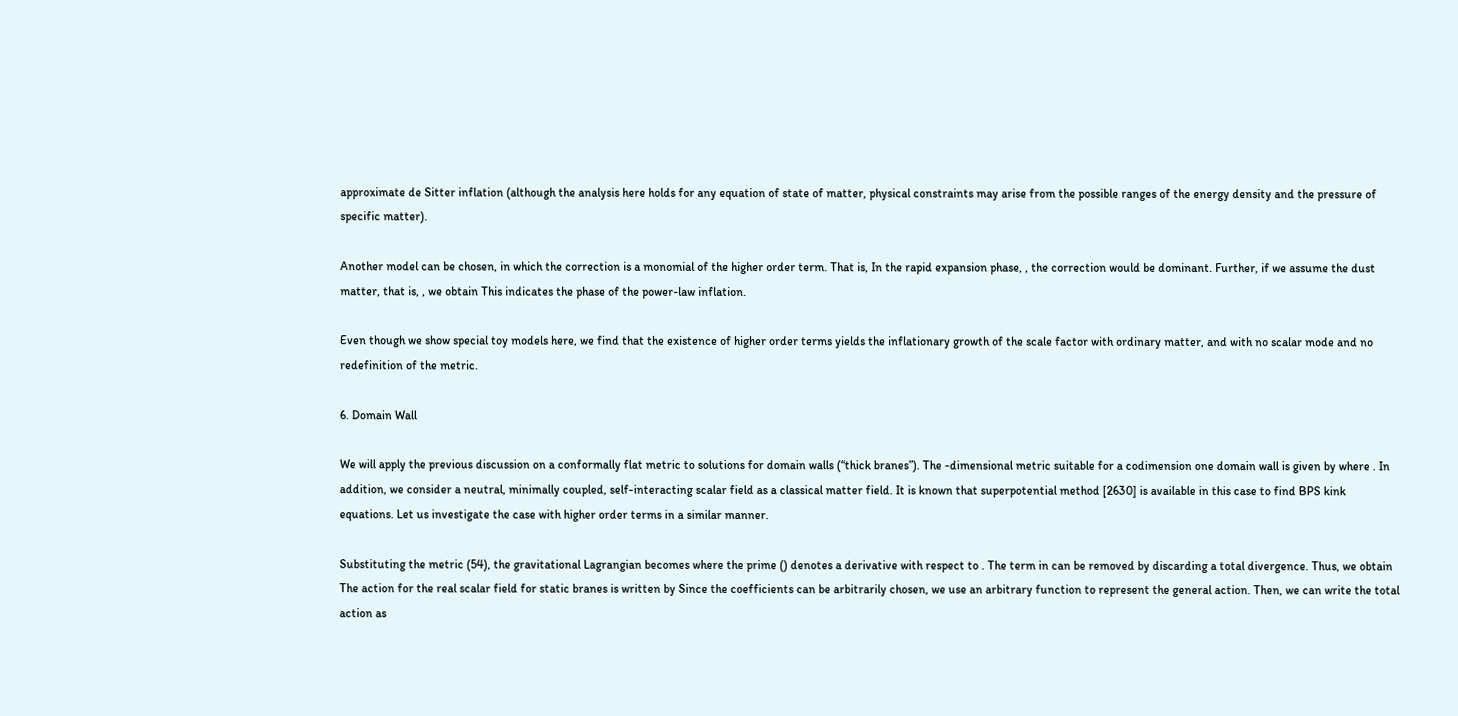approximate de Sitter inflation (although the analysis here holds for any equation of state of matter, physical constraints may arise from the possible ranges of the energy density and the pressure of specific matter).

Another model can be chosen, in which the correction is a monomial of the higher order term. That is, In the rapid expansion phase, , the correction would be dominant. Further, if we assume the dust matter, that is, , we obtain This indicates the phase of the power-law inflation.

Even though we show special toy models here, we find that the existence of higher order terms yields the inflationary growth of the scale factor with ordinary matter, and with no scalar mode and no redefinition of the metric.

6. Domain Wall

We will apply the previous discussion on a conformally flat metric to solutions for domain walls (“thick branes”). The -dimensional metric suitable for a codimension one domain wall is given by where . In addition, we consider a neutral, minimally coupled, self-interacting scalar field as a classical matter field. It is known that superpotential method [2630] is available in this case to find BPS kink equations. Let us investigate the case with higher order terms in a similar manner.

Substituting the metric (54), the gravitational Lagrangian becomes where the prime () denotes a derivative with respect to . The term in can be removed by discarding a total divergence. Thus, we obtain The action for the real scalar field for static branes is written by Since the coefficients can be arbitrarily chosen, we use an arbitrary function to represent the general action. Then, we can write the total action as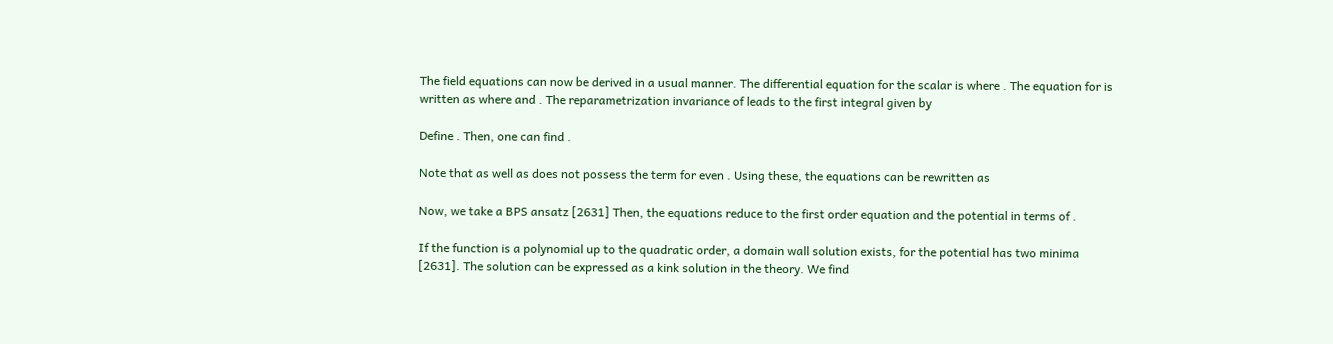The field equations can now be derived in a usual manner. The differential equation for the scalar is where . The equation for is written as where and . The reparametrization invariance of leads to the first integral given by

Define . Then, one can find .

Note that as well as does not possess the term for even . Using these, the equations can be rewritten as

Now, we take a BPS ansatz [2631] Then, the equations reduce to the first order equation and the potential in terms of .

If the function is a polynomial up to the quadratic order, a domain wall solution exists, for the potential has two minima [2631]. The solution can be expressed as a kink solution in the theory. We find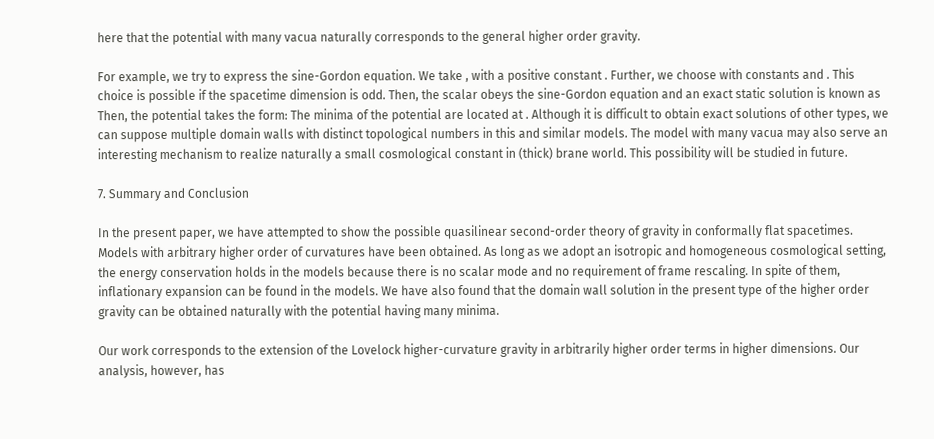here that the potential with many vacua naturally corresponds to the general higher order gravity.

For example, we try to express the sine-Gordon equation. We take , with a positive constant . Further, we choose with constants and . This choice is possible if the spacetime dimension is odd. Then, the scalar obeys the sine-Gordon equation and an exact static solution is known as Then, the potential takes the form: The minima of the potential are located at . Although it is difficult to obtain exact solutions of other types, we can suppose multiple domain walls with distinct topological numbers in this and similar models. The model with many vacua may also serve an interesting mechanism to realize naturally a small cosmological constant in (thick) brane world. This possibility will be studied in future.

7. Summary and Conclusion

In the present paper, we have attempted to show the possible quasilinear second-order theory of gravity in conformally flat spacetimes. Models with arbitrary higher order of curvatures have been obtained. As long as we adopt an isotropic and homogeneous cosmological setting, the energy conservation holds in the models because there is no scalar mode and no requirement of frame rescaling. In spite of them, inflationary expansion can be found in the models. We have also found that the domain wall solution in the present type of the higher order gravity can be obtained naturally with the potential having many minima.

Our work corresponds to the extension of the Lovelock higher-curvature gravity in arbitrarily higher order terms in higher dimensions. Our analysis, however, has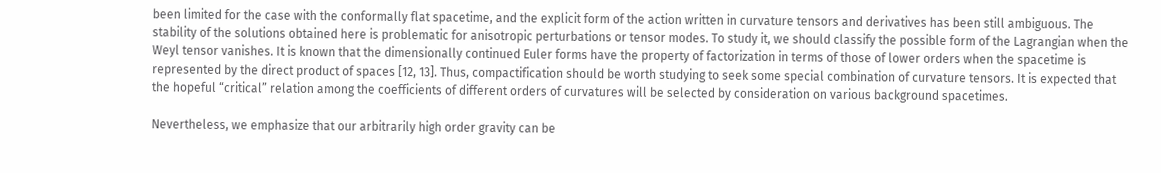been limited for the case with the conformally flat spacetime, and the explicit form of the action written in curvature tensors and derivatives has been still ambiguous. The stability of the solutions obtained here is problematic for anisotropic perturbations or tensor modes. To study it, we should classify the possible form of the Lagrangian when the Weyl tensor vanishes. It is known that the dimensionally continued Euler forms have the property of factorization in terms of those of lower orders when the spacetime is represented by the direct product of spaces [12, 13]. Thus, compactification should be worth studying to seek some special combination of curvature tensors. It is expected that the hopeful “critical” relation among the coefficients of different orders of curvatures will be selected by consideration on various background spacetimes.

Nevertheless, we emphasize that our arbitrarily high order gravity can be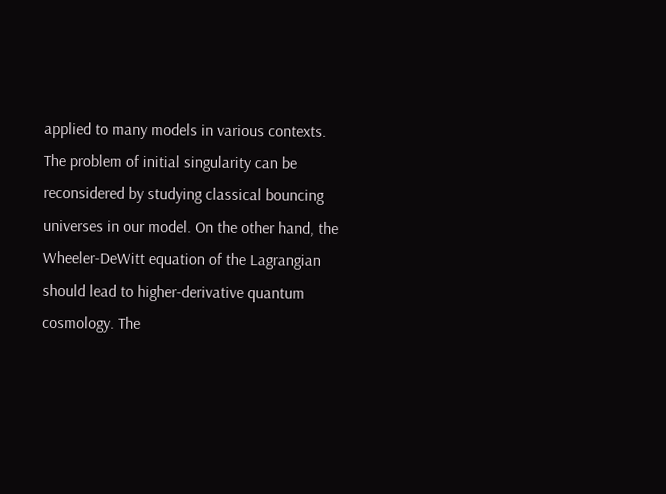applied to many models in various contexts. The problem of initial singularity can be reconsidered by studying classical bouncing universes in our model. On the other hand, the Wheeler-DeWitt equation of the Lagrangian should lead to higher-derivative quantum cosmology. The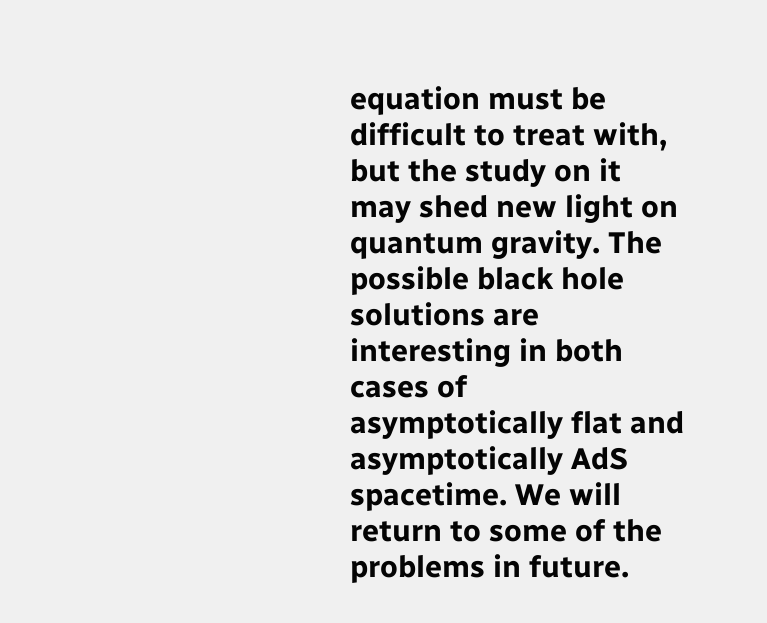equation must be difficult to treat with, but the study on it may shed new light on quantum gravity. The possible black hole solutions are interesting in both cases of asymptotically flat and asymptotically AdS spacetime. We will return to some of the problems in future.